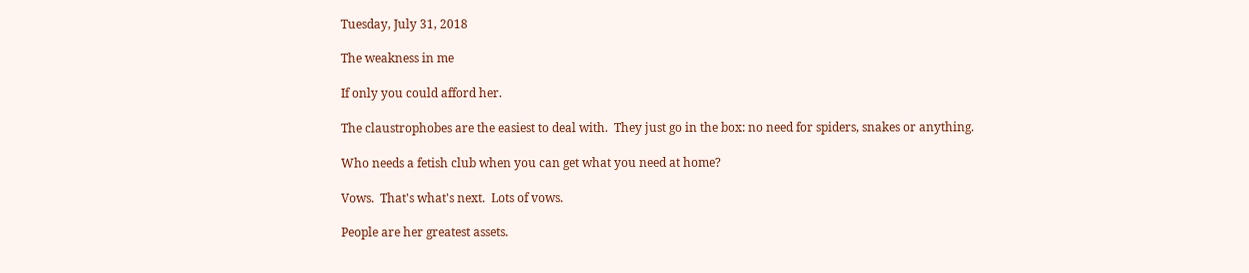Tuesday, July 31, 2018

The weakness in me

If only you could afford her.

The claustrophobes are the easiest to deal with.  They just go in the box: no need for spiders, snakes or anything.

Who needs a fetish club when you can get what you need at home?

Vows.  That's what's next.  Lots of vows.

People are her greatest assets.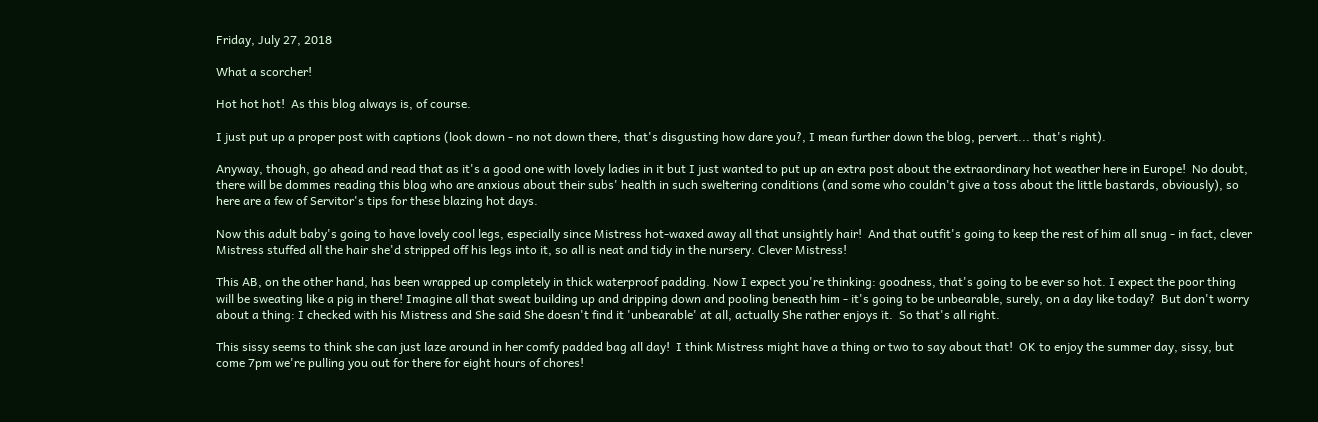Friday, July 27, 2018

What a scorcher!

Hot hot hot!  As this blog always is, of course.

I just put up a proper post with captions (look down - no not down there, that's disgusting how dare you?, I mean further down the blog, pervert... that's right).

Anyway, though, go ahead and read that as it's a good one with lovely ladies in it but I just wanted to put up an extra post about the extraordinary hot weather here in Europe!  No doubt, there will be dommes reading this blog who are anxious about their subs' health in such sweltering conditions (and some who couldn't give a toss about the little bastards, obviously), so here are a few of Servitor's tips for these blazing hot days.

Now this adult baby's going to have lovely cool legs, especially since Mistress hot-waxed away all that unsightly hair!  And that outfit's going to keep the rest of him all snug - in fact, clever Mistress stuffed all the hair she'd stripped off his legs into it, so all is neat and tidy in the nursery. Clever Mistress!

This AB, on the other hand, has been wrapped up completely in thick waterproof padding. Now I expect you're thinking: goodness, that's going to be ever so hot. I expect the poor thing will be sweating like a pig in there! Imagine all that sweat building up and dripping down and pooling beneath him - it's going to be unbearable, surely, on a day like today?  But don't worry about a thing: I checked with his Mistress and She said She doesn't find it 'unbearable' at all, actually She rather enjoys it.  So that's all right.

This sissy seems to think she can just laze around in her comfy padded bag all day!  I think Mistress might have a thing or two to say about that!  OK to enjoy the summer day, sissy, but come 7pm we're pulling you out for there for eight hours of chores!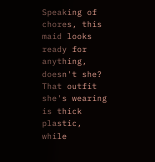Speaking of chores, this maid looks ready for anything, doesn't she?  That outfit she's wearing is thick plastic, while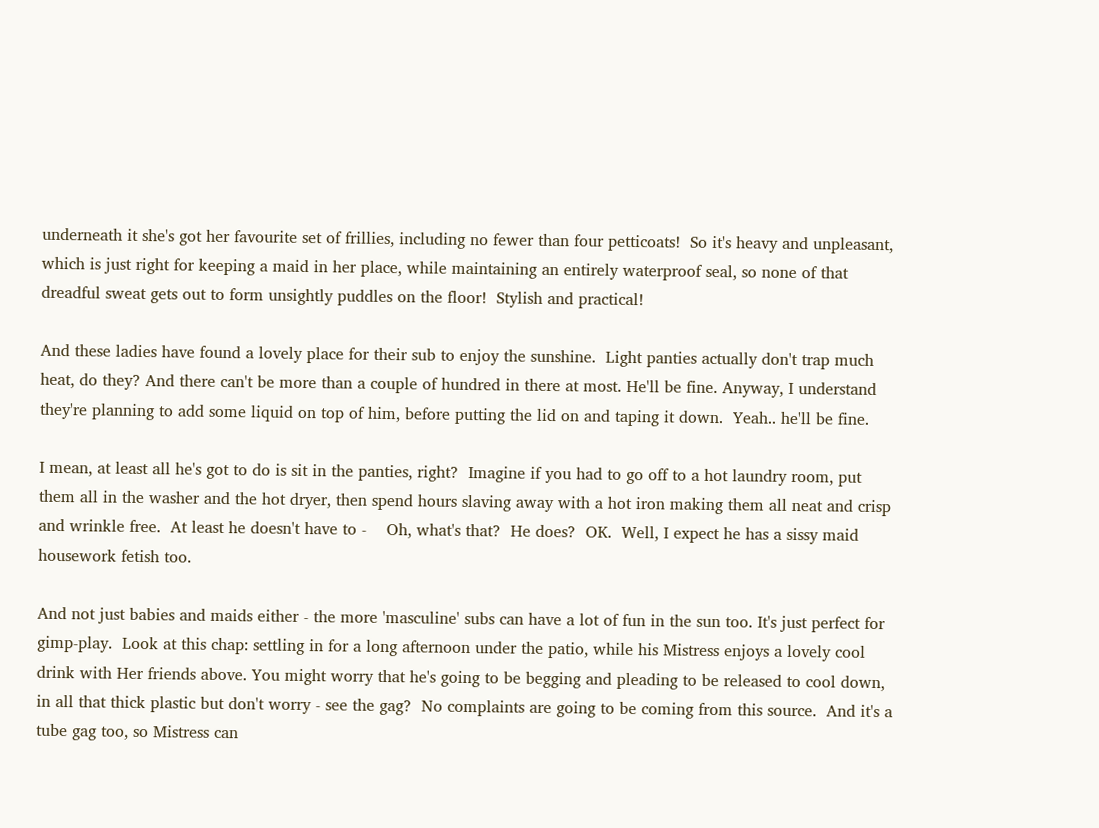underneath it she's got her favourite set of frillies, including no fewer than four petticoats!  So it's heavy and unpleasant, which is just right for keeping a maid in her place, while maintaining an entirely waterproof seal, so none of that dreadful sweat gets out to form unsightly puddles on the floor!  Stylish and practical!

And these ladies have found a lovely place for their sub to enjoy the sunshine.  Light panties actually don't trap much heat, do they? And there can't be more than a couple of hundred in there at most. He'll be fine. Anyway, I understand they're planning to add some liquid on top of him, before putting the lid on and taping it down.  Yeah.. he'll be fine.

I mean, at least all he's got to do is sit in the panties, right?  Imagine if you had to go off to a hot laundry room, put them all in the washer and the hot dryer, then spend hours slaving away with a hot iron making them all neat and crisp and wrinkle free.  At least he doesn't have to -    Oh, what's that?  He does?  OK.  Well, I expect he has a sissy maid housework fetish too.

And not just babies and maids either - the more 'masculine' subs can have a lot of fun in the sun too. It's just perfect for gimp-play.  Look at this chap: settling in for a long afternoon under the patio, while his Mistress enjoys a lovely cool drink with Her friends above. You might worry that he's going to be begging and pleading to be released to cool down, in all that thick plastic but don't worry - see the gag?  No complaints are going to be coming from this source.  And it's a tube gag too, so Mistress can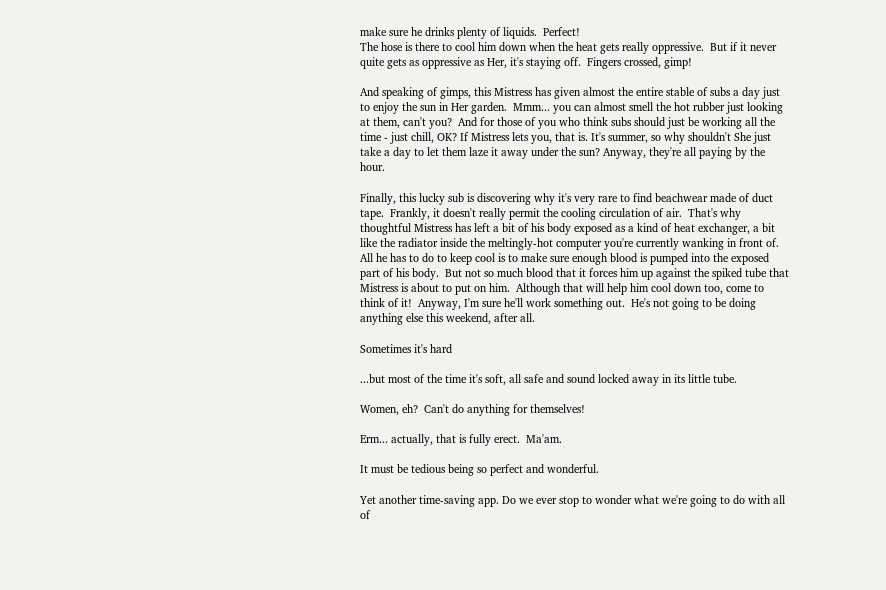make sure he drinks plenty of liquids.  Perfect!
The hose is there to cool him down when the heat gets really oppressive.  But if it never quite gets as oppressive as Her, it's staying off.  Fingers crossed, gimp!

And speaking of gimps, this Mistress has given almost the entire stable of subs a day just to enjoy the sun in Her garden.  Mmm... you can almost smell the hot rubber just looking at them, can't you?  And for those of you who think subs should just be working all the time - just chill, OK? If Mistress lets you, that is. It's summer, so why shouldn't She just take a day to let them laze it away under the sun? Anyway, they're all paying by the hour.

Finally, this lucky sub is discovering why it's very rare to find beachwear made of duct tape.  Frankly, it doesn't really permit the cooling circulation of air.  That's why thoughtful Mistress has left a bit of his body exposed as a kind of heat exchanger, a bit like the radiator inside the meltingly-hot computer you're currently wanking in front of.  All he has to do to keep cool is to make sure enough blood is pumped into the exposed part of his body.  But not so much blood that it forces him up against the spiked tube that Mistress is about to put on him.  Although that will help him cool down too, come to think of it!  Anyway, I'm sure he'll work something out.  He's not going to be doing anything else this weekend, after all.

Sometimes it's hard

...but most of the time it's soft, all safe and sound locked away in its little tube.

Women, eh?  Can't do anything for themselves!

Erm... actually, that is fully erect.  Ma'am.

It must be tedious being so perfect and wonderful.

Yet another time-saving app. Do we ever stop to wonder what we're going to do with all of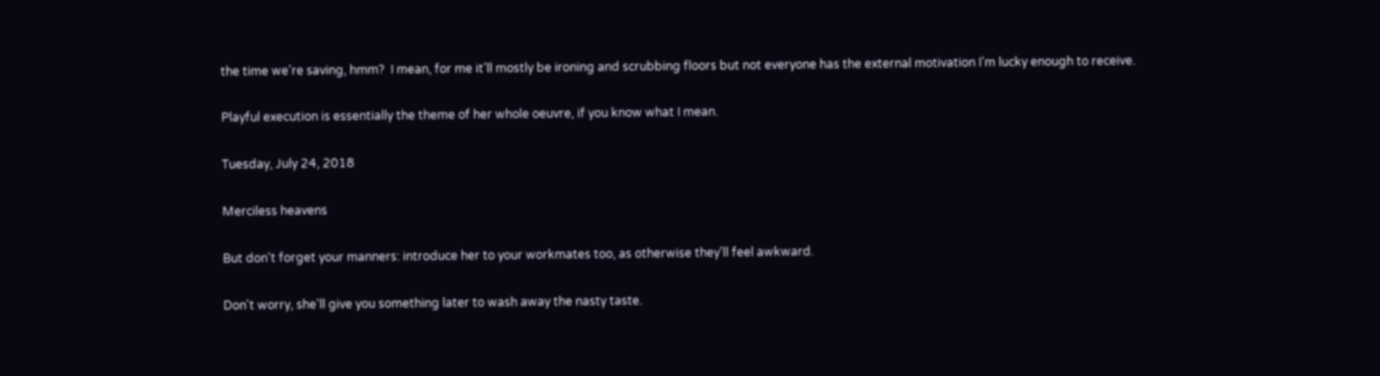the time we're saving, hmm?  I mean, for me it'll mostly be ironing and scrubbing floors but not everyone has the external motivation I'm lucky enough to receive.

Playful execution is essentially the theme of her whole oeuvre, if you know what I mean.

Tuesday, July 24, 2018

Merciless heavens

But don't forget your manners: introduce her to your workmates too, as otherwise they'll feel awkward.

Don't worry, she'll give you something later to wash away the nasty taste.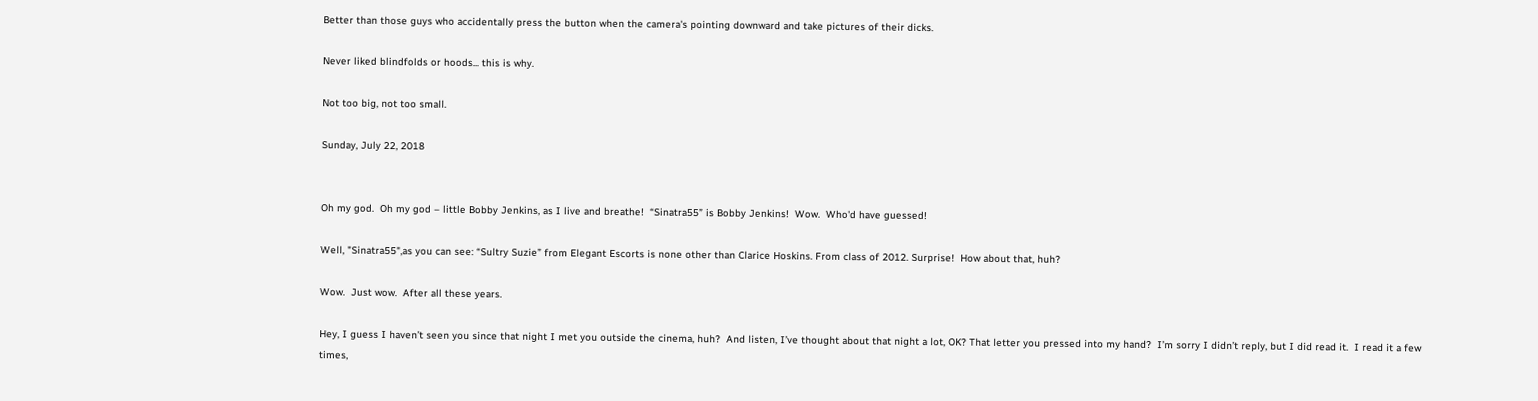Better than those guys who accidentally press the button when the camera's pointing downward and take pictures of their dicks.

Never liked blindfolds or hoods... this is why.

Not too big, not too small.

Sunday, July 22, 2018


Oh my god.  Oh my god – little Bobby Jenkins, as I live and breathe!  “Sinatra55” is Bobby Jenkins!  Wow.  Who'd have guessed!

Well, "Sinatra55",as you can see: “Sultry Suzie” from Elegant Escorts is none other than Clarice Hoskins. From class of 2012. Surprise!  How about that, huh?

Wow.  Just wow.  After all these years.

Hey, I guess I haven’t seen you since that night I met you outside the cinema, huh?  And listen, I’ve thought about that night a lot, OK? That letter you pressed into my hand?  I’m sorry I didn’t reply, but I did read it.  I read it a few times,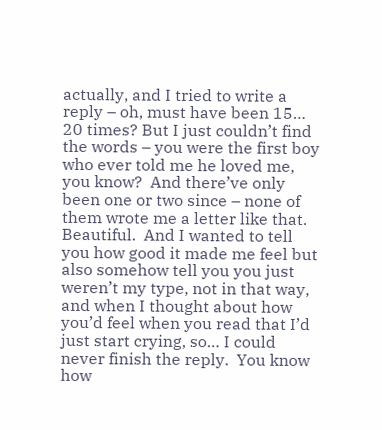actually, and I tried to write a reply – oh, must have been 15… 20 times? But I just couldn’t find the words – you were the first boy who ever told me he loved me, you know?  And there’ve only been one or two since – none of them wrote me a letter like that.  Beautiful.  And I wanted to tell you how good it made me feel but also somehow tell you you just weren’t my type, not in that way, and when I thought about how you’d feel when you read that I’d just start crying, so… I could never finish the reply.  You know how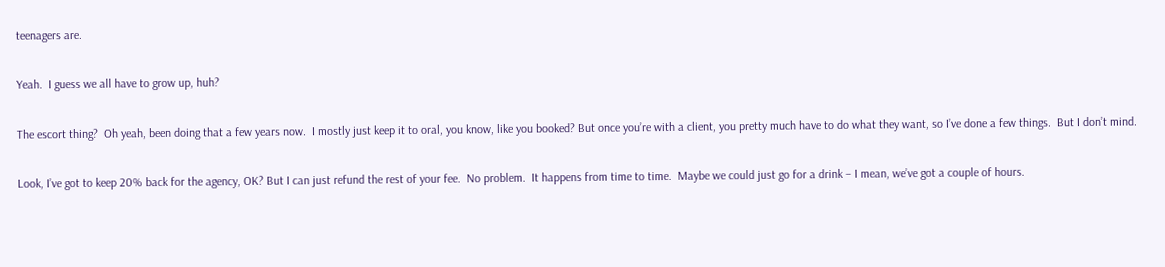teenagers are.

Yeah.  I guess we all have to grow up, huh?

The escort thing?  Oh yeah, been doing that a few years now.  I mostly just keep it to oral, you know, like you booked? But once you’re with a client, you pretty much have to do what they want, so I’ve done a few things.  But I don’t mind.

Look, I’ve got to keep 20% back for the agency, OK? But I can just refund the rest of your fee.  No problem.  It happens from time to time.  Maybe we could just go for a drink – I mean, we’ve got a couple of hours.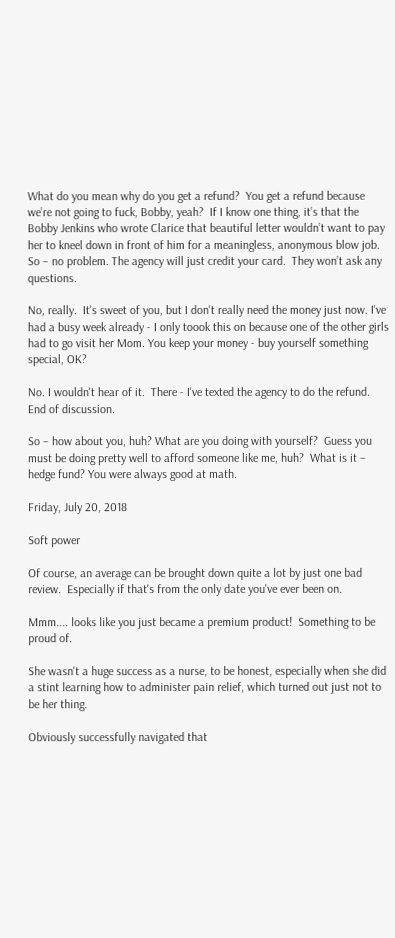What do you mean why do you get a refund?  You get a refund because we’re not going to fuck, Bobby, yeah?  If I know one thing, it’s that the Bobby Jenkins who wrote Clarice that beautiful letter wouldn’t want to pay her to kneel down in front of him for a meaningless, anonymous blow job.  So – no problem. The agency will just credit your card.  They won’t ask any questions.

No, really.  It's sweet of you, but I don't really need the money just now. I've had a busy week already - I only toook this on because one of the other girls had to go visit her Mom. You keep your money - buy yourself something special, OK?

No. I wouldn't hear of it.  There - I've texted the agency to do the refund.  End of discussion.

So – how about you, huh? What are you doing with yourself?  Guess you must be doing pretty well to afford someone like me, huh?  What is it – hedge fund? You were always good at math.

Friday, July 20, 2018

Soft power

Of course, an average can be brought down quite a lot by just one bad review.  Especially if that's from the only date you've ever been on.

Mmm.... looks like you just became a premium product!  Something to be proud of.

She wasn't a huge success as a nurse, to be honest, especially when she did a stint learning how to administer pain relief, which turned out just not to be her thing.

Obviously successfully navigated that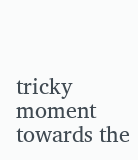tricky moment towards the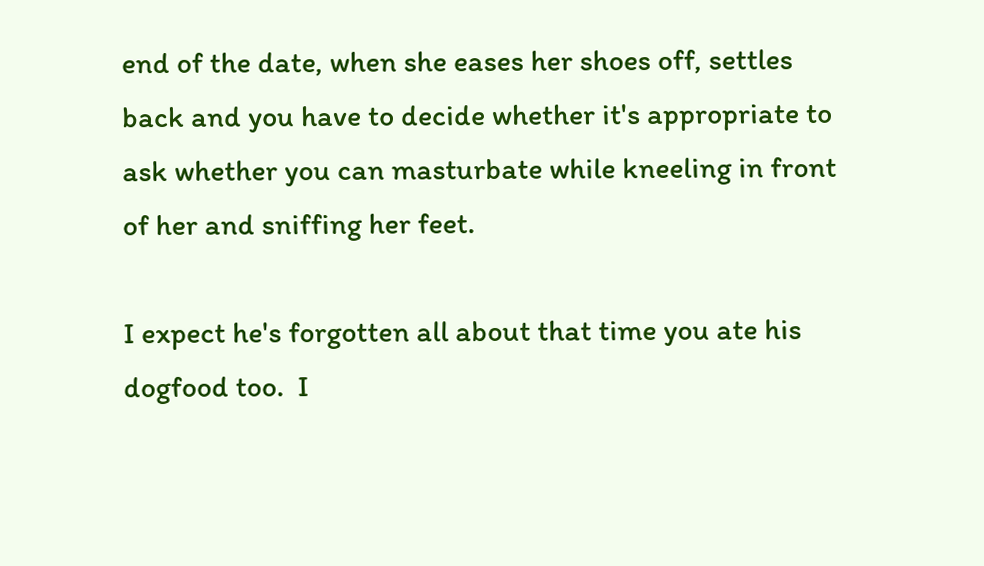end of the date, when she eases her shoes off, settles back and you have to decide whether it's appropriate to ask whether you can masturbate while kneeling in front of her and sniffing her feet.

I expect he's forgotten all about that time you ate his dogfood too.  I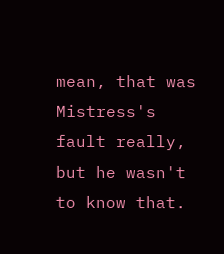mean, that was Mistress's fault really, but he wasn't to know that.